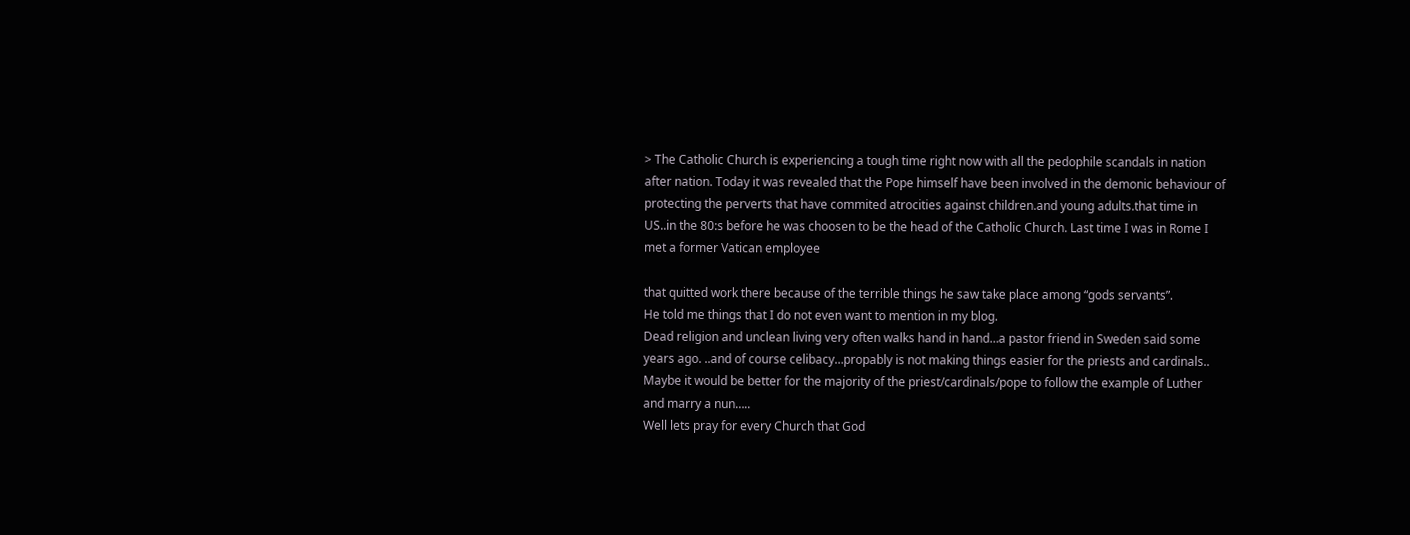> The Catholic Church is experiencing a tough time right now with all the pedophile scandals in nation after nation. Today it was revealed that the Pope himself have been involved in the demonic behaviour of protecting the perverts that have commited atrocities against children.and young adults.that time in US..in the 80:s before he was choosen to be the head of the Catholic Church. Last time I was in Rome I met a former Vatican employee

that quitted work there because of the terrible things he saw take place among “gods servants”.
He told me things that I do not even want to mention in my blog.
Dead religion and unclean living very often walks hand in hand…a pastor friend in Sweden said some years ago. ..and of course celibacy…propably is not making things easier for the priests and cardinals..
Maybe it would be better for the majority of the priest/cardinals/pope to follow the example of Luther and marry a nun…..
Well lets pray for every Church that God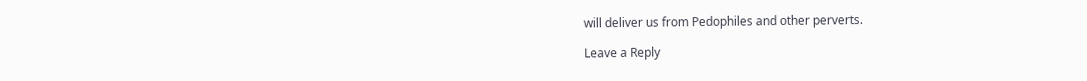will deliver us from Pedophiles and other perverts.

Leave a Reply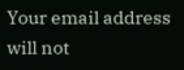Your email address will not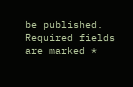be published. Required fields are marked *